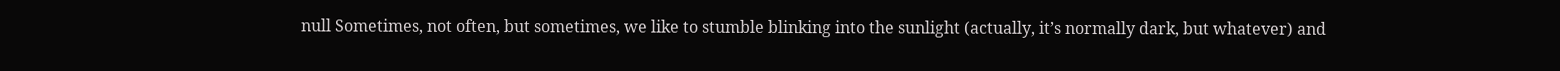null Sometimes, not often, but sometimes, we like to stumble blinking into the sunlight (actually, it’s normally dark, but whatever) and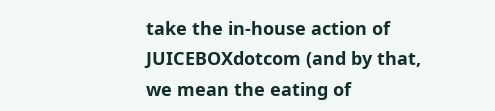take the in-house action of JUICEBOXdotcom (and by that, we mean the eating of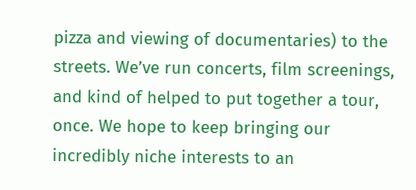pizza and viewing of documentaries) to the streets. We’ve run concerts, film screenings, and kind of helped to put together a tour, once. We hope to keep bringing our incredibly niche interests to an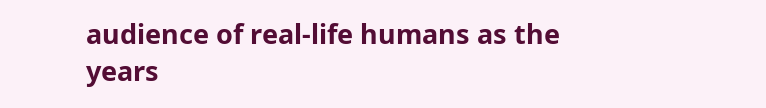audience of real-life humans as the years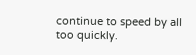continue to speed by all too quickly.